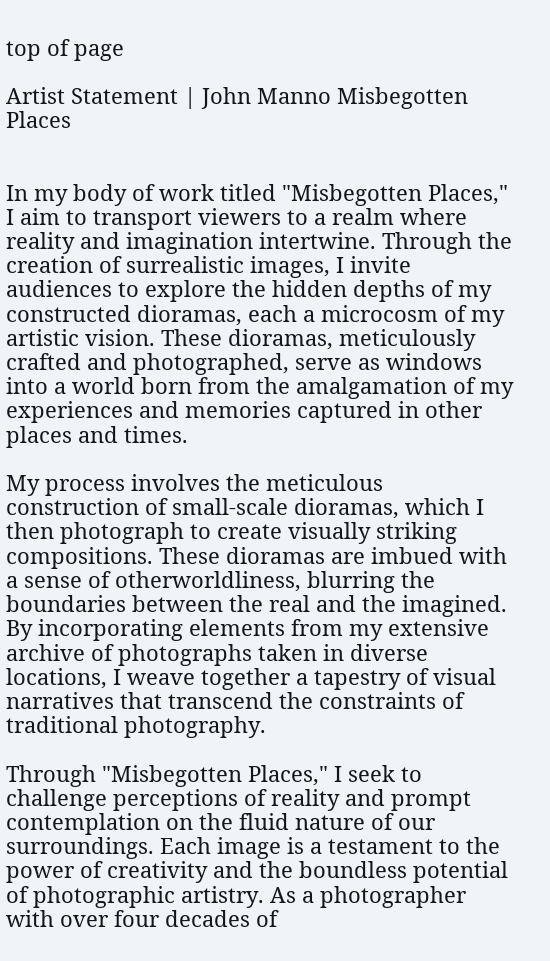top of page

Artist Statement | John Manno Misbegotten Places


In my body of work titled "Misbegotten Places," I aim to transport viewers to a realm where reality and imagination intertwine. Through the creation of surrealistic images, I invite audiences to explore the hidden depths of my constructed dioramas, each a microcosm of my artistic vision. These dioramas, meticulously crafted and photographed, serve as windows into a world born from the amalgamation of my experiences and memories captured in other places and times.

My process involves the meticulous construction of small-scale dioramas, which I then photograph to create visually striking compositions. These dioramas are imbued with a sense of otherworldliness, blurring the boundaries between the real and the imagined. By incorporating elements from my extensive archive of photographs taken in diverse locations, I weave together a tapestry of visual narratives that transcend the constraints of traditional photography.

Through "Misbegotten Places," I seek to challenge perceptions of reality and prompt contemplation on the fluid nature of our surroundings. Each image is a testament to the power of creativity and the boundless potential of photographic artistry. As a photographer with over four decades of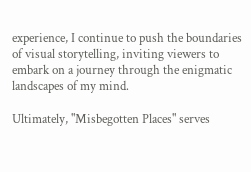experience, I continue to push the boundaries of visual storytelling, inviting viewers to embark on a journey through the enigmatic landscapes of my mind.

Ultimately, "Misbegotten Places" serves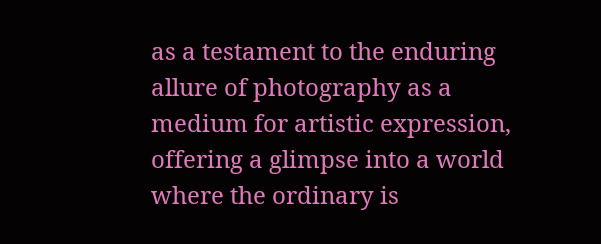as a testament to the enduring allure of photography as a medium for artistic expression, offering a glimpse into a world where the ordinary is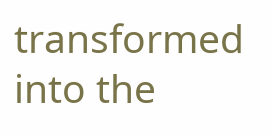transformed into the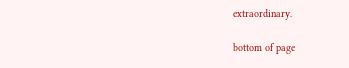extraordinary.

bottom of page